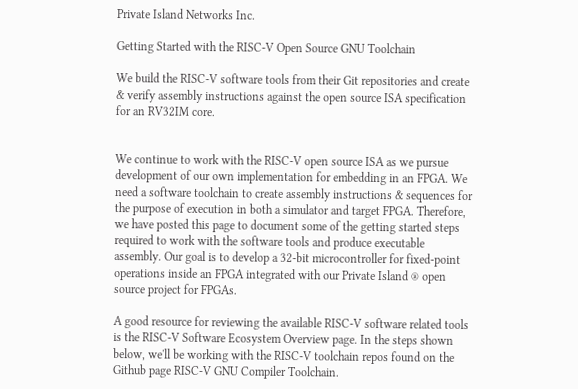Private Island Networks Inc.

Getting Started with the RISC-V Open Source GNU Toolchain

We build the RISC-V software tools from their Git repositories and create & verify assembly instructions against the open source ISA specification for an RV32IM core.


We continue to work with the RISC-V open source ISA as we pursue development of our own implementation for embedding in an FPGA. We need a software toolchain to create assembly instructions & sequences for the purpose of execution in both a simulator and target FPGA. Therefore, we have posted this page to document some of the getting started steps required to work with the software tools and produce executable assembly. Our goal is to develop a 32-bit microcontroller for fixed-point operations inside an FPGA integrated with our Private Island ® open source project for FPGAs.

A good resource for reviewing the available RISC-V software related tools is the RISC-V Software Ecosystem Overview page. In the steps shown below, we'll be working with the RISC-V toolchain repos found on the Github page RISC-V GNU Compiler Toolchain.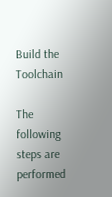Build the Toolchain

The following steps are performed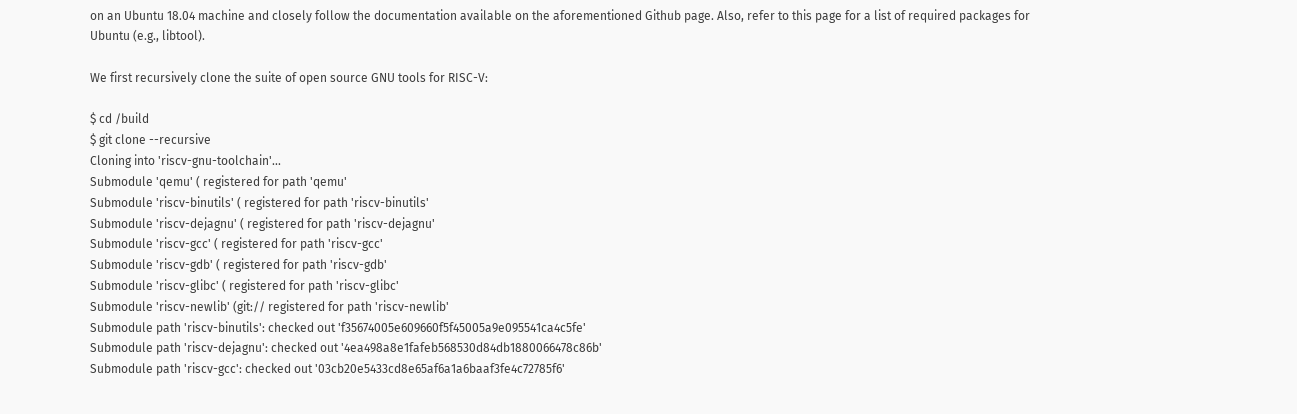on an Ubuntu 18.04 machine and closely follow the documentation available on the aforementioned Github page. Also, refer to this page for a list of required packages for Ubuntu (e.g., libtool).

We first recursively clone the suite of open source GNU tools for RISC-V:

$ cd /build
$ git clone --recursive
Cloning into 'riscv-gnu-toolchain'...
Submodule 'qemu' ( registered for path 'qemu'
Submodule 'riscv-binutils' ( registered for path 'riscv-binutils'
Submodule 'riscv-dejagnu' ( registered for path 'riscv-dejagnu'
Submodule 'riscv-gcc' ( registered for path 'riscv-gcc'
Submodule 'riscv-gdb' ( registered for path 'riscv-gdb'
Submodule 'riscv-glibc' ( registered for path 'riscv-glibc'
Submodule 'riscv-newlib' (git:// registered for path 'riscv-newlib'
Submodule path 'riscv-binutils': checked out 'f35674005e609660f5f45005a9e095541ca4c5fe'
Submodule path 'riscv-dejagnu': checked out '4ea498a8e1fafeb568530d84db1880066478c86b'
Submodule path 'riscv-gcc': checked out '03cb20e5433cd8e65af6a1a6baaf3fe4c72785f6'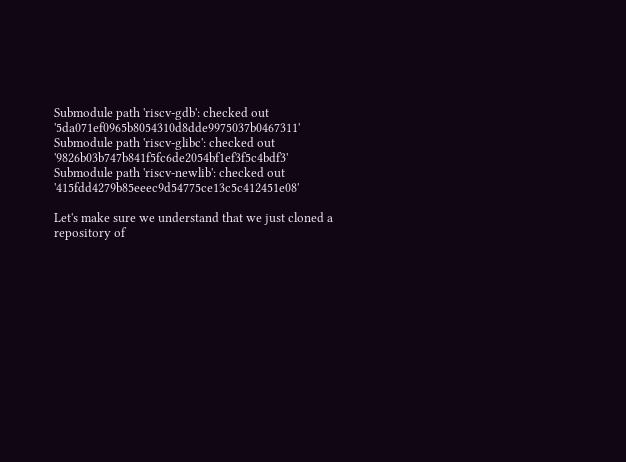Submodule path 'riscv-gdb': checked out '5da071ef0965b8054310d8dde9975037b0467311'
Submodule path 'riscv-glibc': checked out '9826b03b747b841f5fc6de2054bf1ef3f5c4bdf3'
Submodule path 'riscv-newlib': checked out '415fdd4279b85eeec9d54775ce13c5c412451e08'

Let's make sure we understand that we just cloned a repository of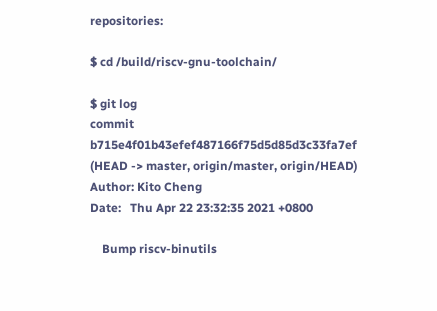repositories:

$ cd /build/riscv-gnu-toolchain/

$ git log
commit b715e4f01b43efef487166f75d5d85d3c33fa7ef (HEAD -> master, origin/master, origin/HEAD)
Author: Kito Cheng
Date:   Thu Apr 22 23:32:35 2021 +0800

    Bump riscv-binutils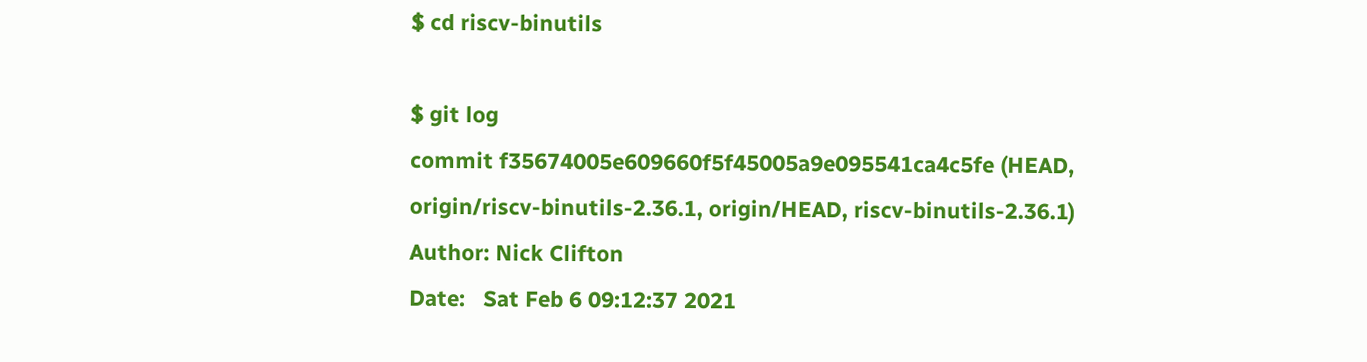$ cd riscv-binutils

$ git log
commit f35674005e609660f5f45005a9e095541ca4c5fe (HEAD, origin/riscv-binutils-2.36.1, origin/HEAD, riscv-binutils-2.36.1)
Author: Nick Clifton
Date:   Sat Feb 6 09:12:37 2021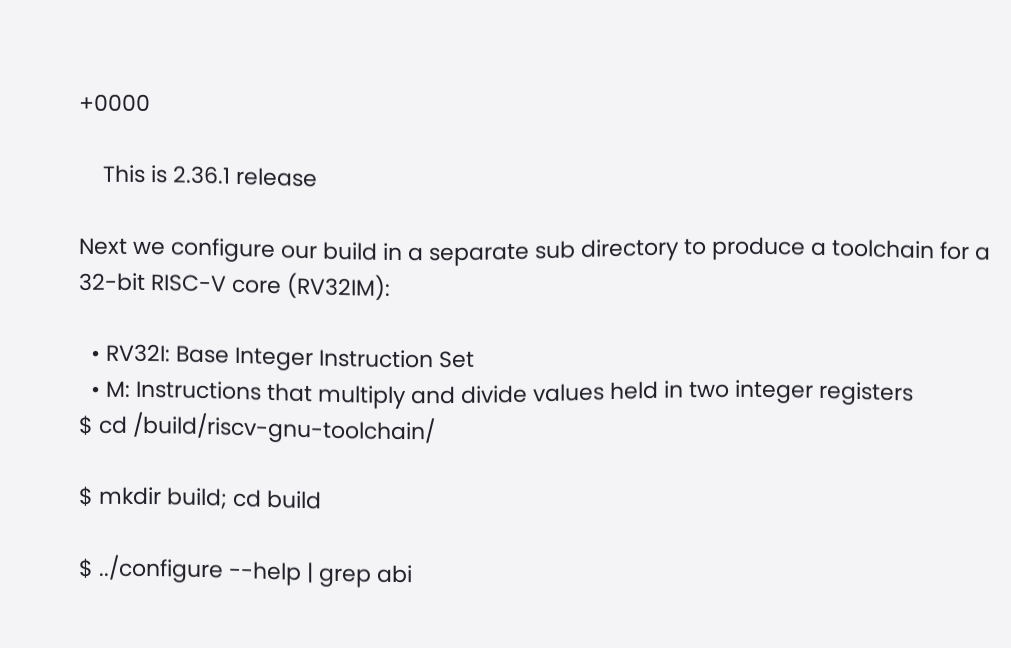+0000

    This is 2.36.1 release

Next we configure our build in a separate sub directory to produce a toolchain for a 32-bit RISC-V core (RV32IM):

  • RV32I: Base Integer Instruction Set
  • M: Instructions that multiply and divide values held in two integer registers
$ cd /build/riscv-gnu-toolchain/

$ mkdir build; cd build

$ ../configure --help | grep abi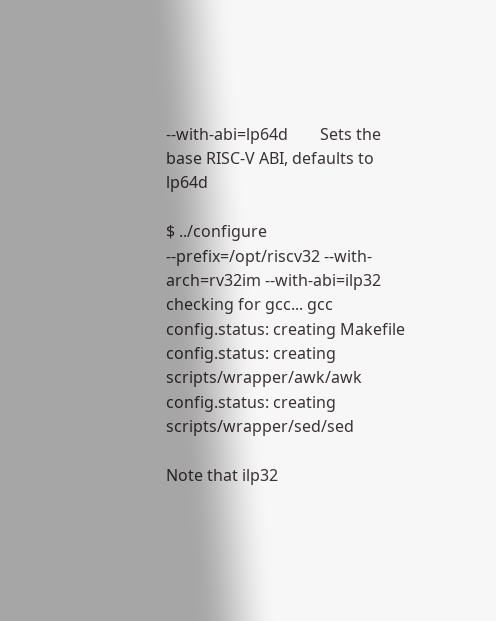--with-abi=lp64d        Sets the base RISC-V ABI, defaults to lp64d

$ ../configure --prefix=/opt/riscv32 --with-arch=rv32im --with-abi=ilp32
checking for gcc... gcc
config.status: creating Makefile
config.status: creating scripts/wrapper/awk/awk
config.status: creating scripts/wrapper/sed/sed

Note that ilp32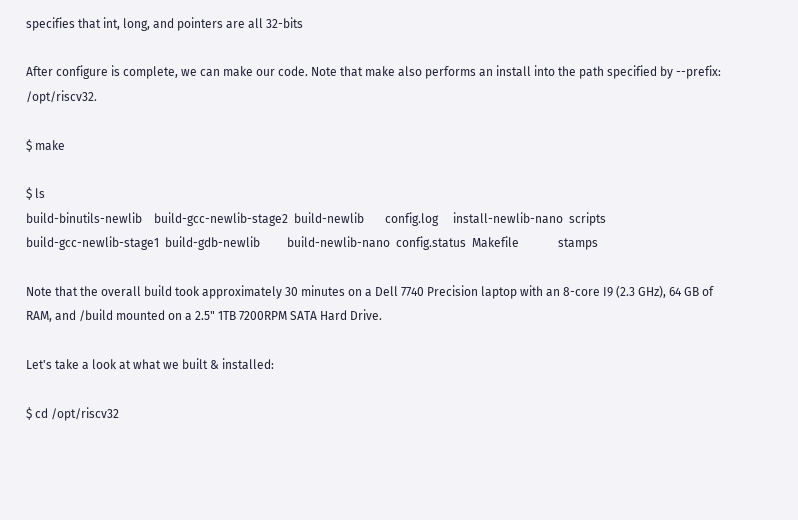specifies that int, long, and pointers are all 32-bits

After configure is complete, we can make our code. Note that make also performs an install into the path specified by --prefix: /opt/riscv32.

$ make

$ ls
build-binutils-newlib    build-gcc-newlib-stage2  build-newlib       config.log     install-newlib-nano  scripts
build-gcc-newlib-stage1  build-gdb-newlib         build-newlib-nano  config.status  Makefile             stamps

Note that the overall build took approximately 30 minutes on a Dell 7740 Precision laptop with an 8-core I9 (2.3 GHz), 64 GB of RAM, and /build mounted on a 2.5" 1TB 7200RPM SATA Hard Drive.

Let's take a look at what we built & installed:

$ cd /opt/riscv32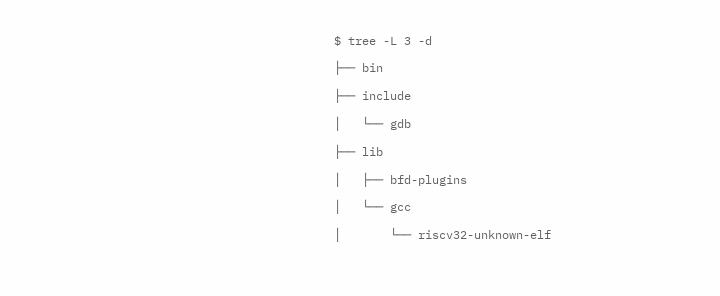$ tree -L 3 -d
├── bin
├── include
│   └── gdb
├── lib
│   ├── bfd-plugins
│   └── gcc
│       └── riscv32-unknown-elf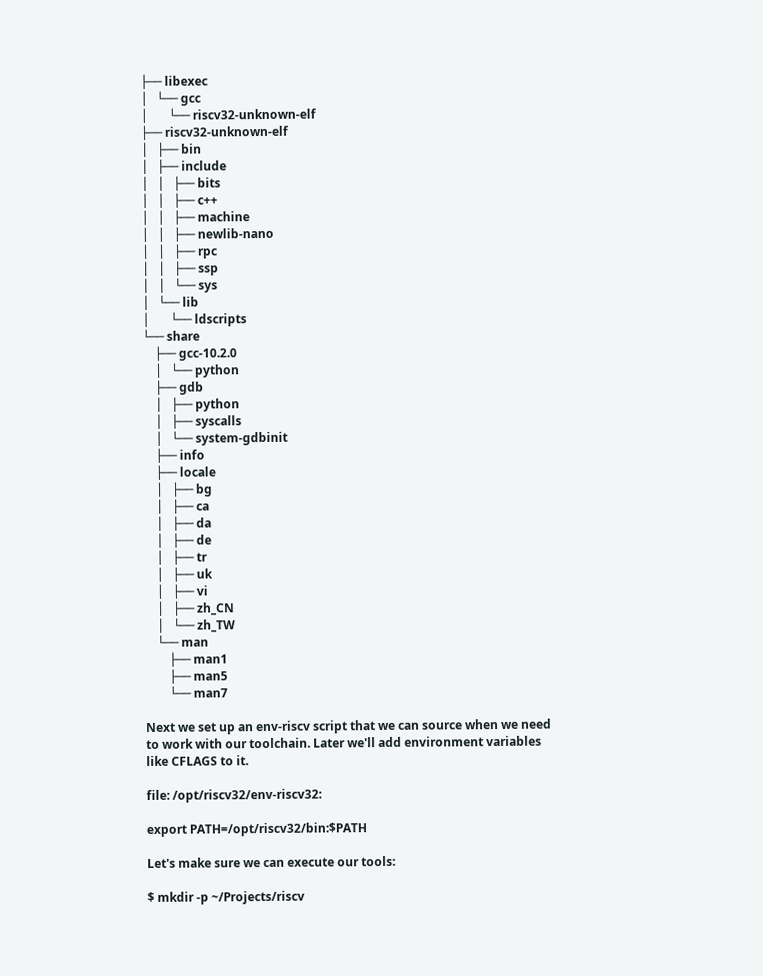├── libexec
│   └── gcc
│       └── riscv32-unknown-elf
├── riscv32-unknown-elf
│   ├── bin
│   ├── include
│   │   ├── bits
│   │   ├── c++
│   │   ├── machine
│   │   ├── newlib-nano
│   │   ├── rpc
│   │   ├── ssp
│   │   └── sys
│   └── lib
│       └── ldscripts
└── share
    ├── gcc-10.2.0
    │   └── python
    ├── gdb
    │   ├── python
    │   ├── syscalls
    │   └── system-gdbinit
    ├── info
    ├── locale
    │   ├── bg
    │   ├── ca
    │   ├── da
    │   ├── de
    │   ├── tr
    │   ├── uk
    │   ├── vi
    │   ├── zh_CN
    │   └── zh_TW
    └── man
        ├── man1
        ├── man5
        └── man7

Next we set up an env-riscv script that we can source when we need to work with our toolchain. Later we'll add environment variables like CFLAGS to it.

file: /opt/riscv32/env-riscv32:

export PATH=/opt/riscv32/bin:$PATH

Let's make sure we can execute our tools:

$ mkdir -p ~/Projects/riscv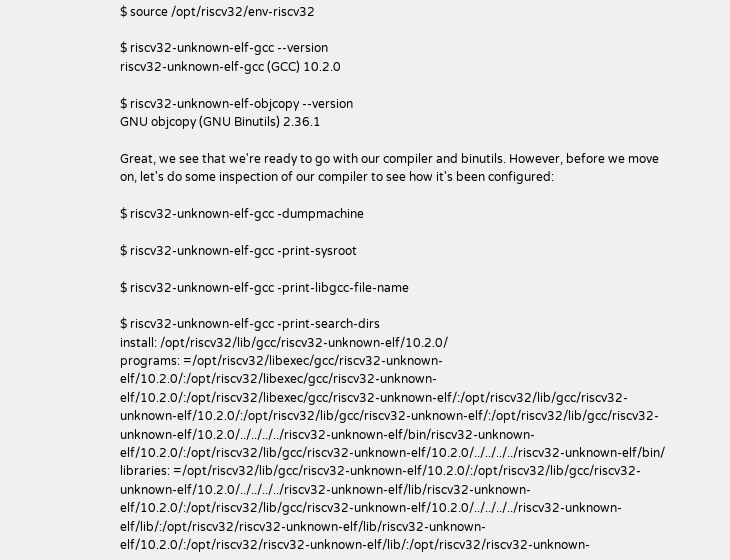$ source /opt/riscv32/env-riscv32

$ riscv32-unknown-elf-gcc --version
riscv32-unknown-elf-gcc (GCC) 10.2.0

$ riscv32-unknown-elf-objcopy --version
GNU objcopy (GNU Binutils) 2.36.1

Great, we see that we're ready to go with our compiler and binutils. However, before we move on, let's do some inspection of our compiler to see how it's been configured:

$ riscv32-unknown-elf-gcc -dumpmachine

$ riscv32-unknown-elf-gcc -print-sysroot

$ riscv32-unknown-elf-gcc -print-libgcc-file-name

$ riscv32-unknown-elf-gcc -print-search-dirs
install: /opt/riscv32/lib/gcc/riscv32-unknown-elf/10.2.0/
programs: =/opt/riscv32/libexec/gcc/riscv32-unknown-elf/10.2.0/:/opt/riscv32/libexec/gcc/riscv32-unknown-elf/10.2.0/:/opt/riscv32/libexec/gcc/riscv32-unknown-elf/:/opt/riscv32/lib/gcc/riscv32-unknown-elf/10.2.0/:/opt/riscv32/lib/gcc/riscv32-unknown-elf/:/opt/riscv32/lib/gcc/riscv32-unknown-elf/10.2.0/../../../../riscv32-unknown-elf/bin/riscv32-unknown-elf/10.2.0/:/opt/riscv32/lib/gcc/riscv32-unknown-elf/10.2.0/../../../../riscv32-unknown-elf/bin/
libraries: =/opt/riscv32/lib/gcc/riscv32-unknown-elf/10.2.0/:/opt/riscv32/lib/gcc/riscv32-unknown-elf/10.2.0/../../../../riscv32-unknown-elf/lib/riscv32-unknown-elf/10.2.0/:/opt/riscv32/lib/gcc/riscv32-unknown-elf/10.2.0/../../../../riscv32-unknown-elf/lib/:/opt/riscv32/riscv32-unknown-elf/lib/riscv32-unknown-elf/10.2.0/:/opt/riscv32/riscv32-unknown-elf/lib/:/opt/riscv32/riscv32-unknown-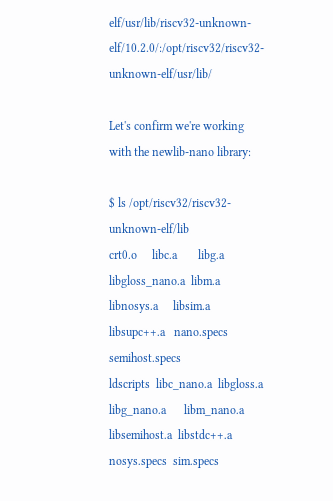elf/usr/lib/riscv32-unknown-elf/10.2.0/:/opt/riscv32/riscv32-unknown-elf/usr/lib/

Let's confirm we're working with the newlib-nano library:

$ ls /opt/riscv32/riscv32-unknown-elf/lib
crt0.o     libc.a       libg.a      libgloss_nano.a  libm.a       libnosys.a     libsim.a  libsupc++.a   nano.specs   semihost.specs
ldscripts  libc_nano.a  libgloss.a  libg_nano.a      libm_nano.a  libsemihost.a  libstdc++.a  nosys.specs  sim.specs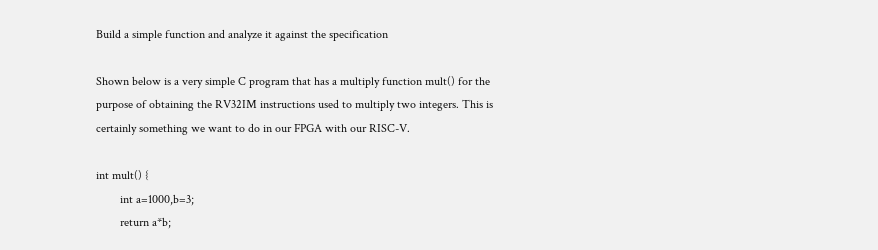Build a simple function and analyze it against the specification

Shown below is a very simple C program that has a multiply function mult() for the purpose of obtaining the RV32IM instructions used to multiply two integers. This is certainly something we want to do in our FPGA with our RISC-V.

int mult() {
        int a=1000,b=3;
        return a*b;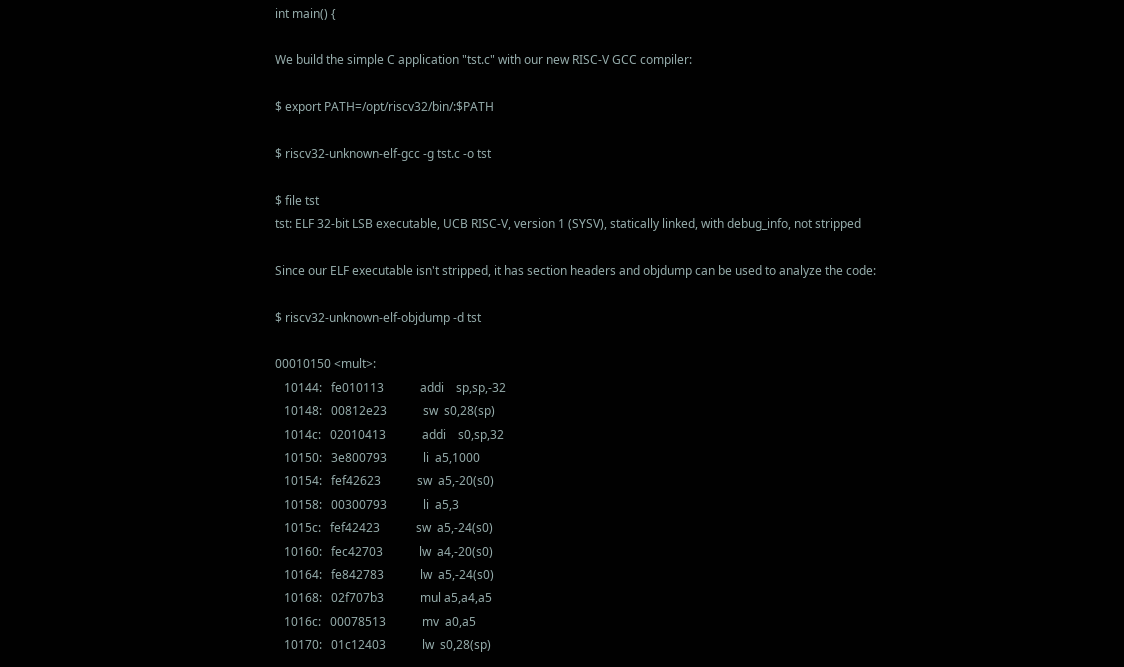int main() {

We build the simple C application "tst.c" with our new RISC-V GCC compiler:

$ export PATH=/opt/riscv32/bin/:$PATH

$ riscv32-unknown-elf-gcc -g tst.c -o tst

$ file tst
tst: ELF 32-bit LSB executable, UCB RISC-V, version 1 (SYSV), statically linked, with debug_info, not stripped

Since our ELF executable isn't stripped, it has section headers and objdump can be used to analyze the code:

$ riscv32-unknown-elf-objdump -d tst

00010150 <mult>:
   10144:   fe010113            addi    sp,sp,-32
   10148:   00812e23            sw  s0,28(sp)
   1014c:   02010413            addi    s0,sp,32
   10150:   3e800793            li  a5,1000
   10154:   fef42623            sw  a5,-20(s0)
   10158:   00300793            li  a5,3
   1015c:   fef42423            sw  a5,-24(s0)
   10160:   fec42703            lw  a4,-20(s0)
   10164:   fe842783            lw  a5,-24(s0)
   10168:   02f707b3            mul a5,a4,a5
   1016c:   00078513            mv  a0,a5
   10170:   01c12403            lw  s0,28(sp)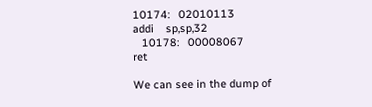10174:   02010113            addi    sp,sp,32
   10178:   00008067            ret

We can see in the dump of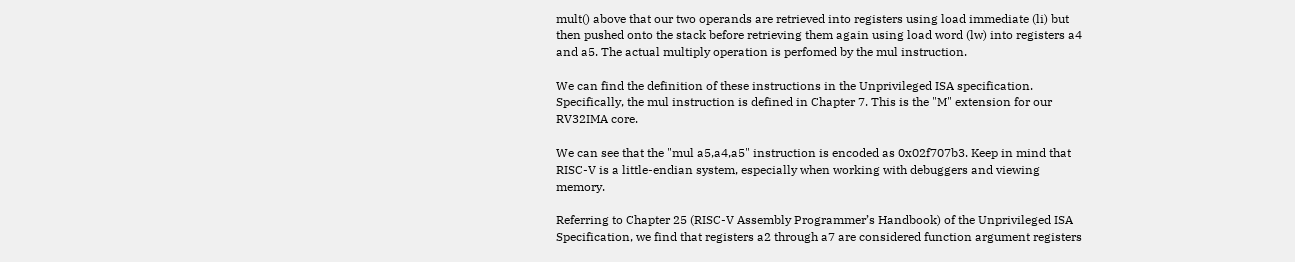mult() above that our two operands are retrieved into registers using load immediate (li) but then pushed onto the stack before retrieving them again using load word (lw) into registers a4 and a5. The actual multiply operation is perfomed by the mul instruction.

We can find the definition of these instructions in the Unprivileged ISA specification. Specifically, the mul instruction is defined in Chapter 7. This is the "M" extension for our RV32IMA core.

We can see that the "mul a5,a4,a5" instruction is encoded as 0x02f707b3. Keep in mind that RISC-V is a little-endian system, especially when working with debuggers and viewing memory.

Referring to Chapter 25 (RISC-V Assembly Programmer’s Handbook) of the Unprivileged ISA Specification, we find that registers a2 through a7 are considered function argument registers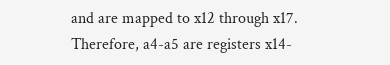and are mapped to x12 through x17. Therefore, a4-a5 are registers x14-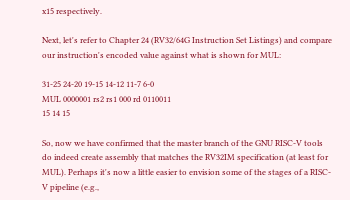x15 respectively.

Next, let's refer to Chapter 24 (RV32/64G Instruction Set Listings) and compare our instruction's encoded value against what is shown for MUL:

31-25 24-20 19-15 14-12 11-7 6-0
MUL 0000001 rs2 rs1 000 rd 0110011
15 14 15

So, now we have confirmed that the master branch of the GNU RISC-V tools do indeed create assembly that matches the RV32IM specification (at least for MUL). Perhaps it's now a little easier to envision some of the stages of a RISC-V pipeline (e.g.,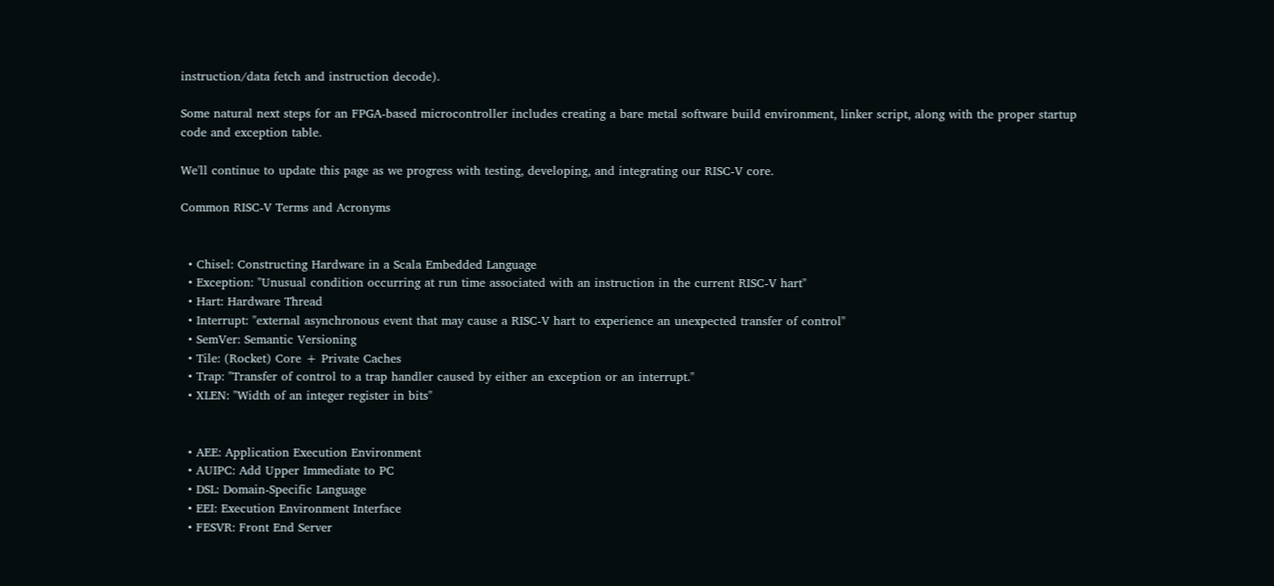instruction/data fetch and instruction decode).

Some natural next steps for an FPGA-based microcontroller includes creating a bare metal software build environment, linker script, along with the proper startup code and exception table.

We'll continue to update this page as we progress with testing, developing, and integrating our RISC-V core.

Common RISC-V Terms and Acronyms


  • Chisel: Constructing Hardware in a Scala Embedded Language
  • Exception: "Unusual condition occurring at run time associated with an instruction in the current RISC-V hart"
  • Hart: Hardware Thread
  • Interrupt: "external asynchronous event that may cause a RISC-V hart to experience an unexpected transfer of control"
  • SemVer: Semantic Versioning
  • Tile: (Rocket) Core + Private Caches
  • Trap: "Transfer of control to a trap handler caused by either an exception or an interrupt."
  • XLEN: "Width of an integer register in bits"


  • AEE: Application Execution Environment
  • AUIPC: Add Upper Immediate to PC
  • DSL: Domain-Specific Language
  • EEI: Execution Environment Interface
  • FESVR: Front End Server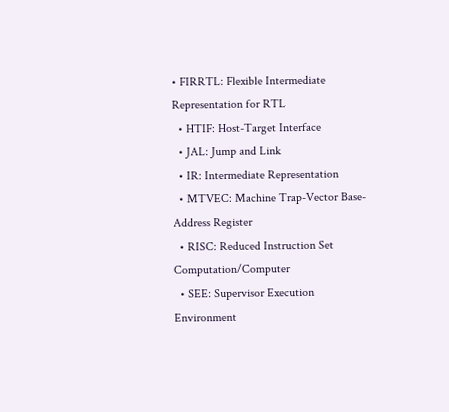• FIRRTL: Flexible Intermediate Representation for RTL
  • HTIF: Host-Target Interface
  • JAL: Jump and Link
  • IR: Intermediate Representation
  • MTVEC: Machine Trap-Vector Base-Address Register
  • RISC: Reduced Instruction Set Computation/Computer
  • SEE: Supervisor Execution Environment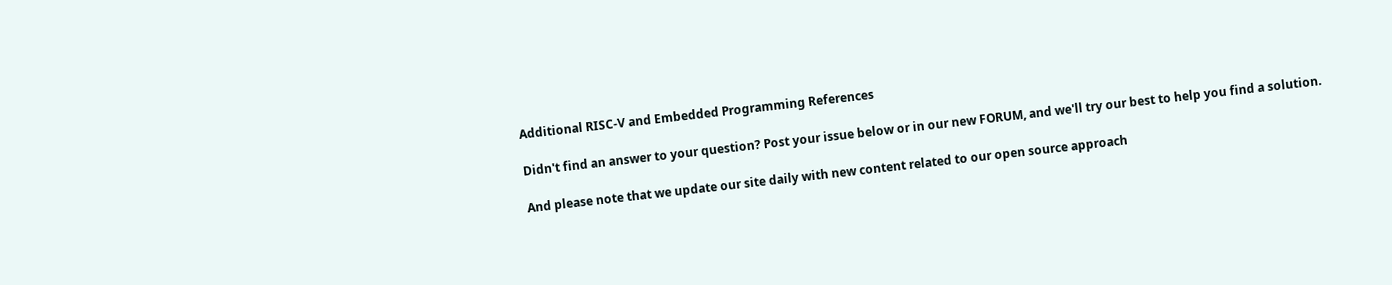Additional RISC-V and Embedded Programming References

Didn't find an answer to your question? Post your issue below or in our new FORUM, and we'll try our best to help you find a solution.

And please note that we update our site daily with new content related to our open source approach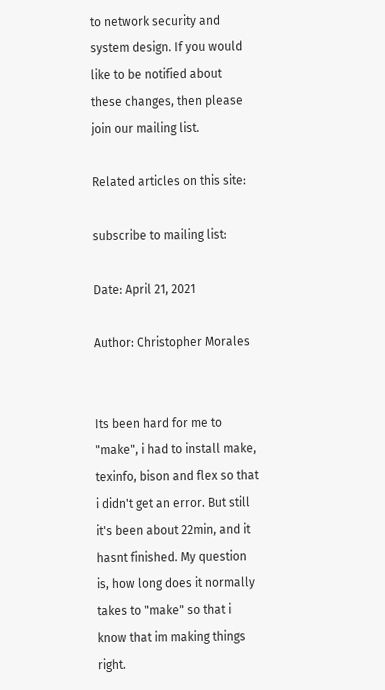to network security and system design. If you would like to be notified about these changes, then please join our mailing list.

Related articles on this site:

subscribe to mailing list:

Date: April 21, 2021

Author: Christopher Morales


Its been hard for me to "make", i had to install make, texinfo, bison and flex so that i didn't get an error. But still it's been about 22min, and it hasnt finished. My question is, how long does it normally takes to "make" so that i know that im making things right.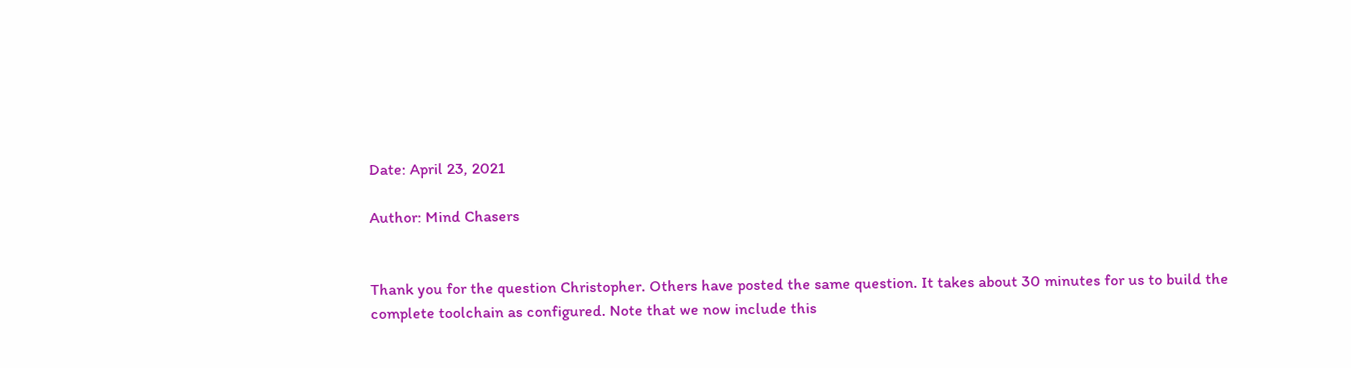Date: April 23, 2021

Author: Mind Chasers


Thank you for the question Christopher. Others have posted the same question. It takes about 30 minutes for us to build the complete toolchain as configured. Note that we now include this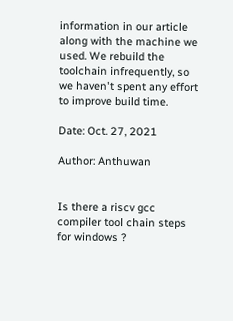information in our article along with the machine we used. We rebuild the toolchain infrequently, so we haven't spent any effort to improve build time.

Date: Oct. 27, 2021

Author: Anthuwan


Is there a riscv gcc compiler tool chain steps for windows ?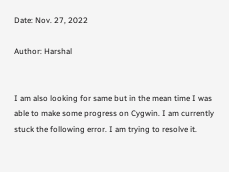Date: Nov. 27, 2022

Author: Harshal


I am also looking for same but in the mean time I was able to make some progress on Cygwin. I am currently stuck the following error. I am trying to resolve it.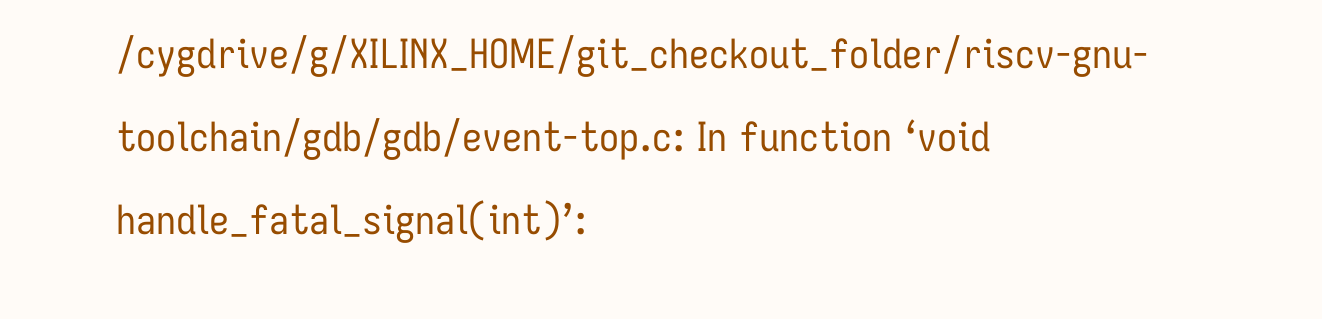/cygdrive/g/XILINX_HOME/git_checkout_folder/riscv-gnu-toolchain/gdb/gdb/event-top.c: In function ‘void handle_fatal_signal(int)’: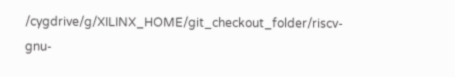/cygdrive/g/XILINX_HOME/git_checkout_folder/riscv-gnu-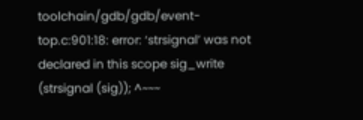toolchain/gdb/gdb/event-top.c:901:18: error: ‘strsignal’ was not declared in this scope sig_write (strsignal (sig)); ^~~~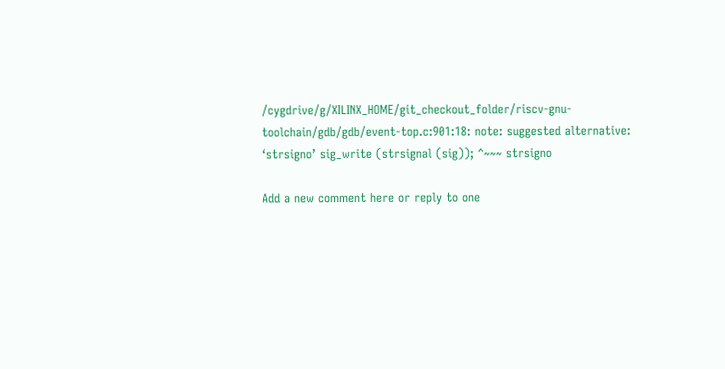/cygdrive/g/XILINX_HOME/git_checkout_folder/riscv-gnu-toolchain/gdb/gdb/event-top.c:901:18: note: suggested alternative: ‘strsigno’ sig_write (strsignal (sig)); ^~~~ strsigno

Add a new comment here or reply to one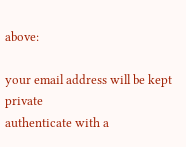above:

your email address will be kept private
authenticate with a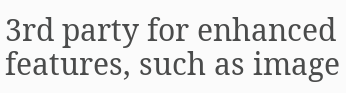3rd party for enhanced features, such as image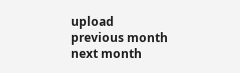upload
previous month
next month